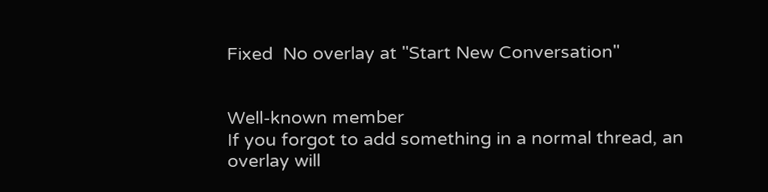Fixed  No overlay at "Start New Conversation"


Well-known member
If you forgot to add something in a normal thread, an overlay will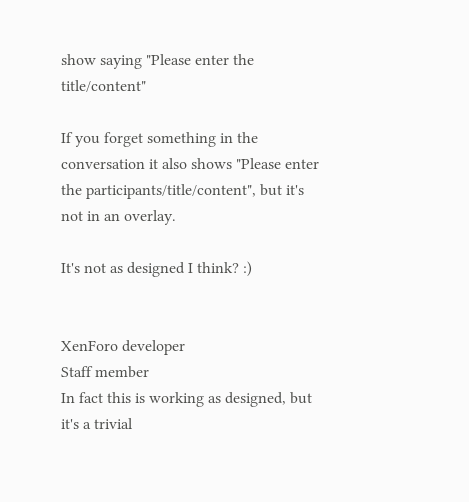show saying "Please enter the title/content"

If you forget something in the conversation it also shows "Please enter the participants/title/content", but it's not in an overlay.

It's not as designed I think? :)


XenForo developer
Staff member
In fact this is working as designed, but it's a trivial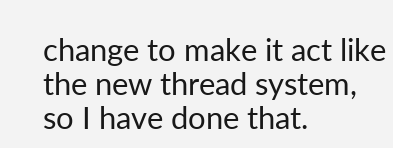change to make it act like the new thread system, so I have done that.